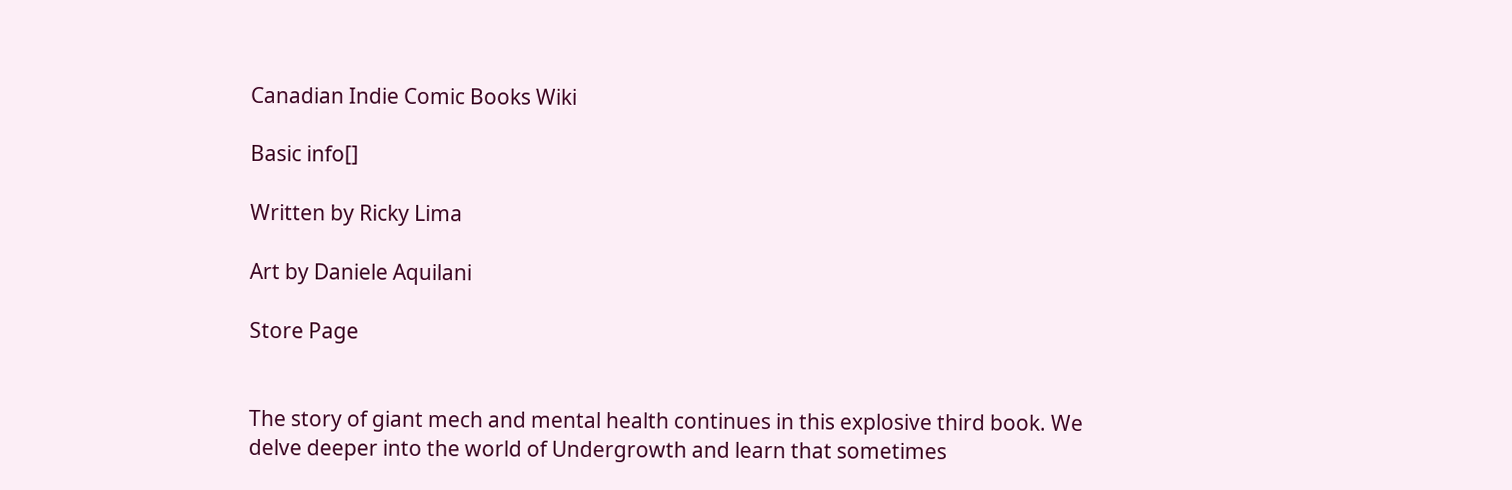Canadian Indie Comic Books Wiki

Basic info[]

Written by Ricky Lima

Art by Daniele Aquilani

Store Page


The story of giant mech and mental health continues in this explosive third book. We delve deeper into the world of Undergrowth and learn that sometimes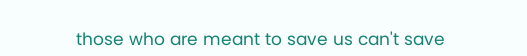those who are meant to save us can't save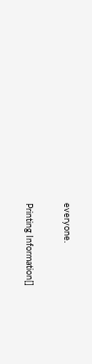everyone.

Printing Information[]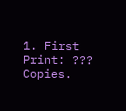1. First Print: ??? Copies.